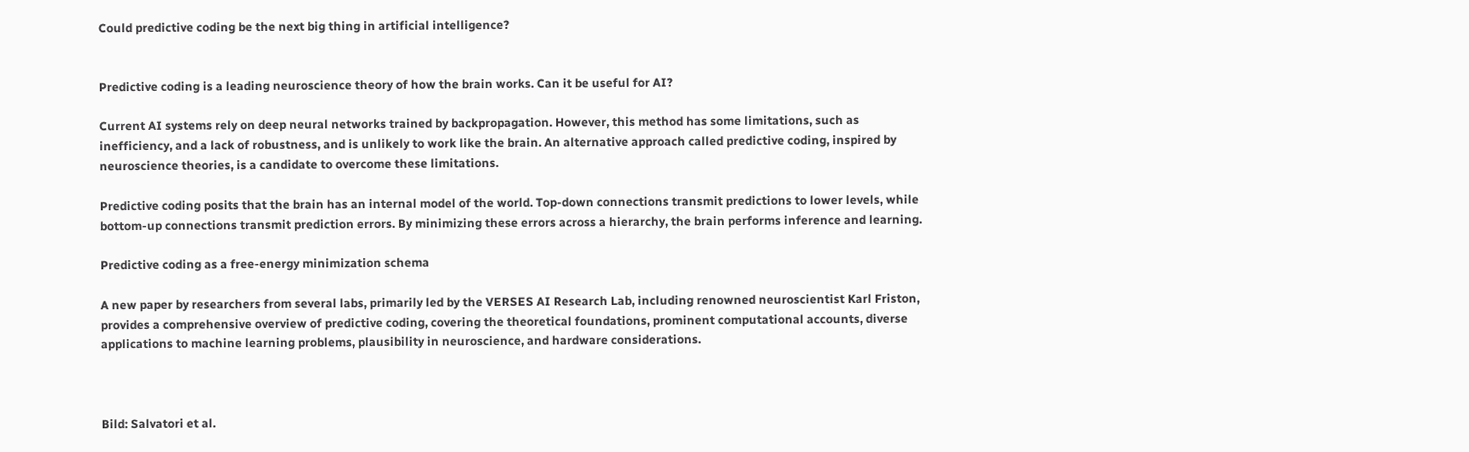Could predictive coding be the next big thing in artificial intelligence?


Predictive coding is a leading neuroscience theory of how the brain works. Can it be useful for AI?

Current AI systems rely on deep neural networks trained by backpropagation. However, this method has some limitations, such as inefficiency, and a lack of robustness, and is unlikely to work like the brain. An alternative approach called predictive coding, inspired by neuroscience theories, is a candidate to overcome these limitations.

Predictive coding posits that the brain has an internal model of the world. Top-down connections transmit predictions to lower levels, while bottom-up connections transmit prediction errors. By minimizing these errors across a hierarchy, the brain performs inference and learning.

Predictive coding as a free-energy minimization schema

A new paper by researchers from several labs, primarily led by the VERSES AI Research Lab, including renowned neuroscientist Karl Friston, provides a comprehensive overview of predictive coding, covering the theoretical foundations, prominent computational accounts, diverse applications to machine learning problems, plausibility in neuroscience, and hardware considerations.



Bild: Salvatori et al.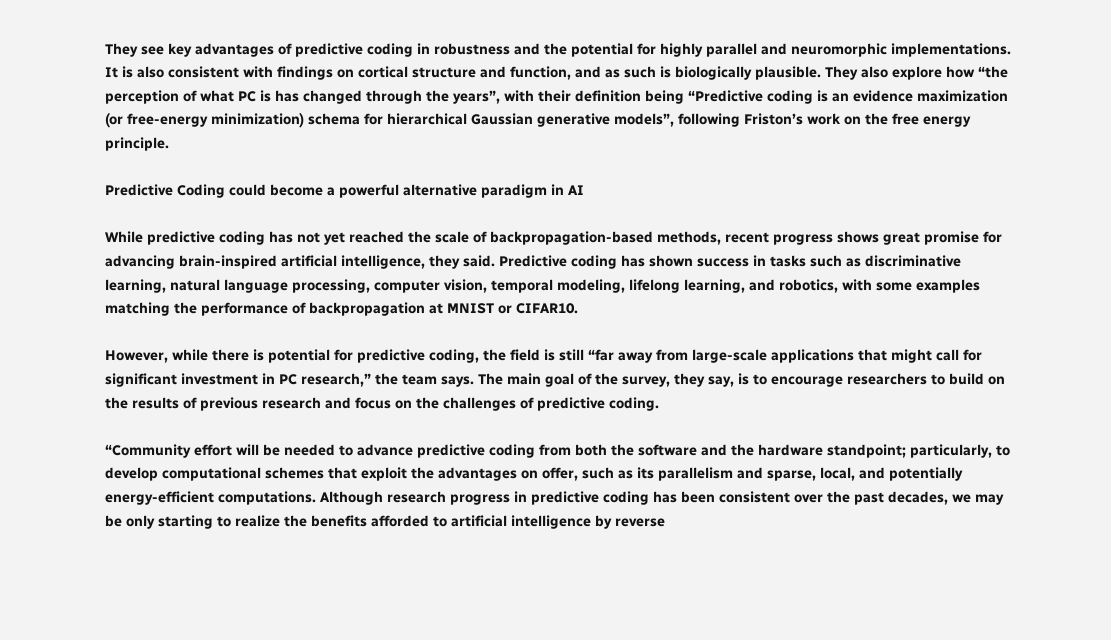They see key advantages of predictive coding in robustness and the potential for highly parallel and neuromorphic implementations. It is also consistent with findings on cortical structure and function, and as such is biologically plausible. They also explore how “the perception of what PC is has changed through the years”, with their definition being “Predictive coding is an evidence maximization (or free-energy minimization) schema for hierarchical Gaussian generative models”, following Friston’s work on the free energy principle.

Predictive Coding could become a powerful alternative paradigm in AI

While predictive coding has not yet reached the scale of backpropagation-based methods, recent progress shows great promise for advancing brain-inspired artificial intelligence, they said. Predictive coding has shown success in tasks such as discriminative learning, natural language processing, computer vision, temporal modeling, lifelong learning, and robotics, with some examples matching the performance of backpropagation at MNIST or CIFAR10.

However, while there is potential for predictive coding, the field is still “far away from large-scale applications that might call for significant investment in PC research,” the team says. The main goal of the survey, they say, is to encourage researchers to build on the results of previous research and focus on the challenges of predictive coding.

“Community effort will be needed to advance predictive coding from both the software and the hardware standpoint; particularly, to develop computational schemes that exploit the advantages on offer, such as its parallelism and sparse, local, and potentially energy-efficient computations. Although research progress in predictive coding has been consistent over the past decades, we may be only starting to realize the benefits afforded to artificial intelligence by reverse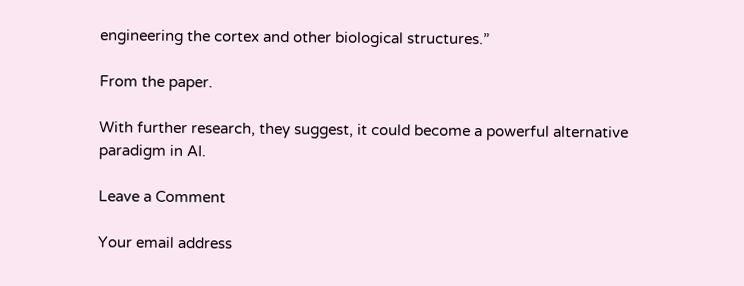engineering the cortex and other biological structures.”

From the paper.

With further research, they suggest, it could become a powerful alternative paradigm in AI.

Leave a Comment

Your email address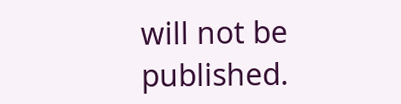will not be published.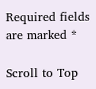Required fields are marked *

Scroll to Top